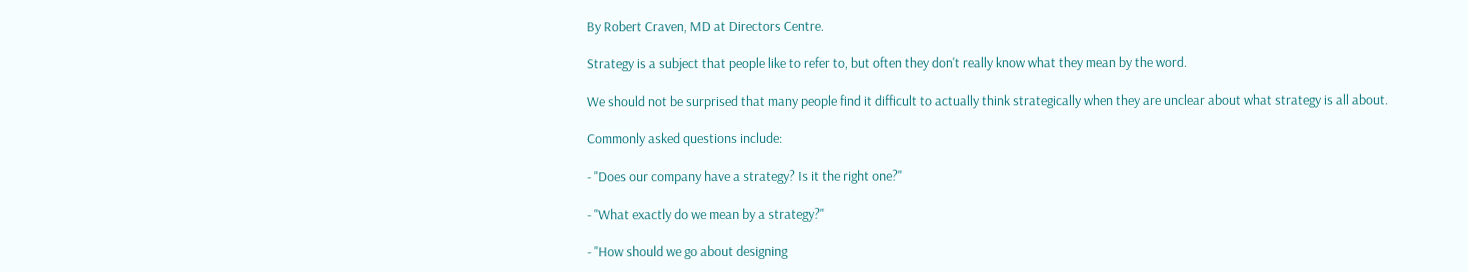By Robert Craven, MD at Directors Centre.

Strategy is a subject that people like to refer to, but often they don't really know what they mean by the word.

We should not be surprised that many people find it difficult to actually think strategically when they are unclear about what strategy is all about.

Commonly asked questions include:

- "Does our company have a strategy? Is it the right one?"

- "What exactly do we mean by a strategy?"

- "How should we go about designing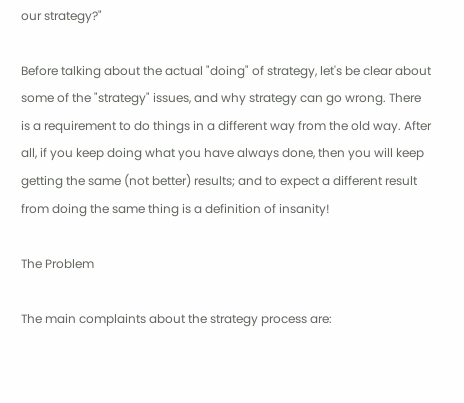our strategy?"

Before talking about the actual "doing" of strategy, let's be clear about some of the "strategy" issues, and why strategy can go wrong. There is a requirement to do things in a different way from the old way. After all, if you keep doing what you have always done, then you will keep getting the same (not better) results; and to expect a different result from doing the same thing is a definition of insanity!

The Problem

The main complaints about the strategy process are: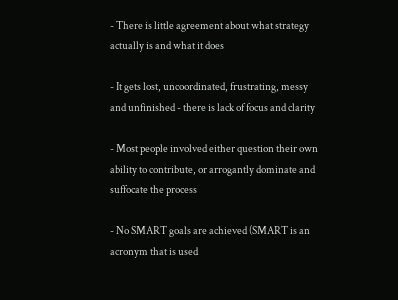- There is little agreement about what strategy actually is and what it does

- It gets lost, uncoordinated, frustrating, messy and unfinished - there is lack of focus and clarity

- Most people involved either question their own ability to contribute, or arrogantly dominate and suffocate the process

- No SMART goals are achieved (SMART is an acronym that is used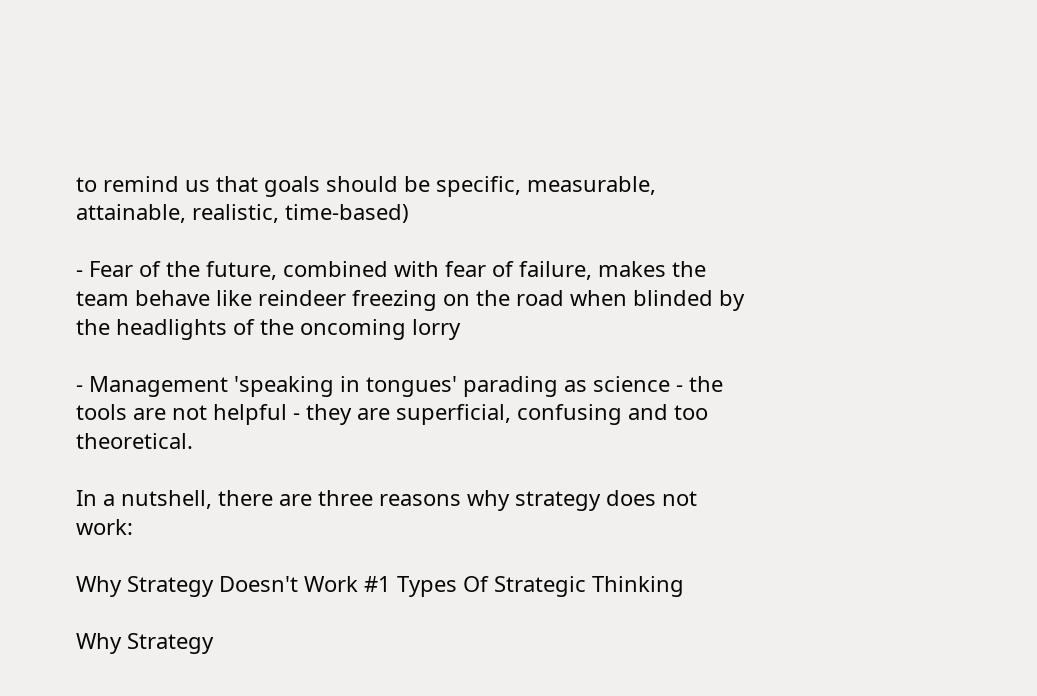to remind us that goals should be specific, measurable, attainable, realistic, time-based)

- Fear of the future, combined with fear of failure, makes the team behave like reindeer freezing on the road when blinded by the headlights of the oncoming lorry

- Management 'speaking in tongues' parading as science - the tools are not helpful - they are superficial, confusing and too theoretical.

In a nutshell, there are three reasons why strategy does not work:

Why Strategy Doesn't Work #1 Types Of Strategic Thinking

Why Strategy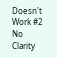Doesn't Work #2 No Clarity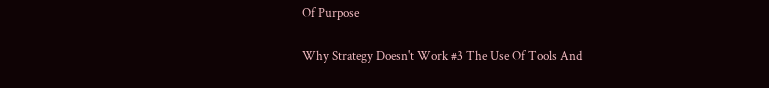Of Purpose

Why Strategy Doesn't Work #3 The Use Of Tools And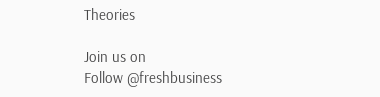Theories

Join us on
Follow @freshbusiness